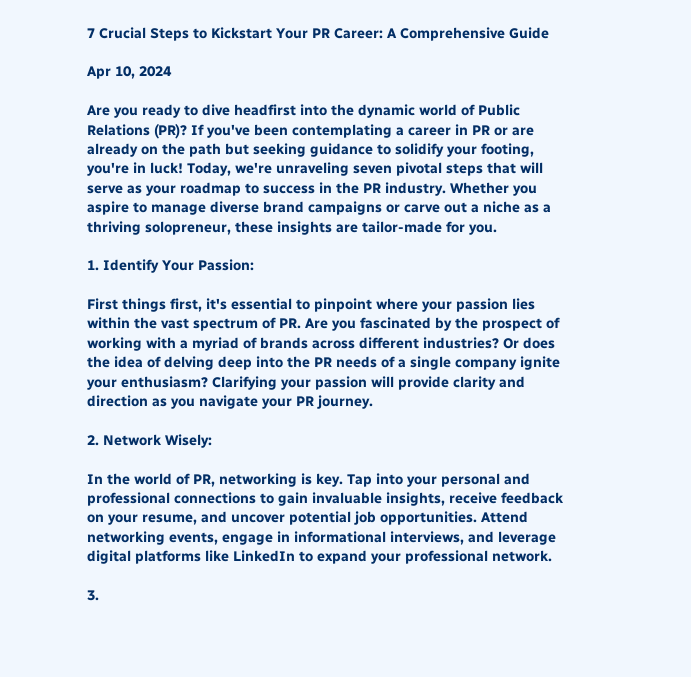7 Crucial Steps to Kickstart Your PR Career: A Comprehensive Guide

Apr 10, 2024

Are you ready to dive headfirst into the dynamic world of Public Relations (PR)? If you've been contemplating a career in PR or are already on the path but seeking guidance to solidify your footing, you're in luck! Today, we're unraveling seven pivotal steps that will serve as your roadmap to success in the PR industry. Whether you aspire to manage diverse brand campaigns or carve out a niche as a thriving solopreneur, these insights are tailor-made for you.

1. Identify Your Passion:

First things first, it's essential to pinpoint where your passion lies within the vast spectrum of PR. Are you fascinated by the prospect of working with a myriad of brands across different industries? Or does the idea of delving deep into the PR needs of a single company ignite your enthusiasm? Clarifying your passion will provide clarity and direction as you navigate your PR journey.

2. Network Wisely:

In the world of PR, networking is key. Tap into your personal and professional connections to gain invaluable insights, receive feedback on your resume, and uncover potential job opportunities. Attend networking events, engage in informational interviews, and leverage digital platforms like LinkedIn to expand your professional network.

3.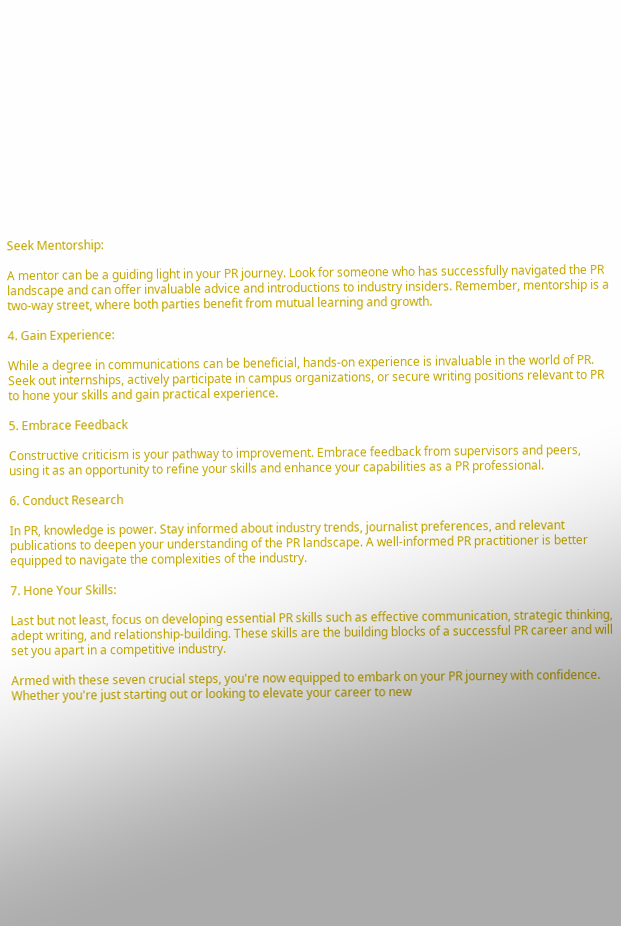Seek Mentorship:

A mentor can be a guiding light in your PR journey. Look for someone who has successfully navigated the PR landscape and can offer invaluable advice and introductions to industry insiders. Remember, mentorship is a two-way street, where both parties benefit from mutual learning and growth.

4. Gain Experience:

While a degree in communications can be beneficial, hands-on experience is invaluable in the world of PR. Seek out internships, actively participate in campus organizations, or secure writing positions relevant to PR to hone your skills and gain practical experience.

5. Embrace Feedback

Constructive criticism is your pathway to improvement. Embrace feedback from supervisors and peers, using it as an opportunity to refine your skills and enhance your capabilities as a PR professional.

6. Conduct Research

In PR, knowledge is power. Stay informed about industry trends, journalist preferences, and relevant publications to deepen your understanding of the PR landscape. A well-informed PR practitioner is better equipped to navigate the complexities of the industry.

7. Hone Your Skills:

Last but not least, focus on developing essential PR skills such as effective communication, strategic thinking, adept writing, and relationship-building. These skills are the building blocks of a successful PR career and will set you apart in a competitive industry.

Armed with these seven crucial steps, you're now equipped to embark on your PR journey with confidence. Whether you're just starting out or looking to elevate your career to new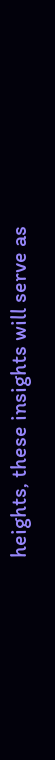heights, these insights will serve as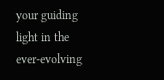your guiding light in the ever-evolving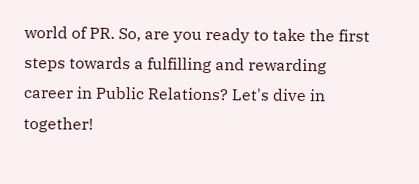world of PR. So, are you ready to take the first steps towards a fulfilling and rewarding career in Public Relations? Let's dive in together!